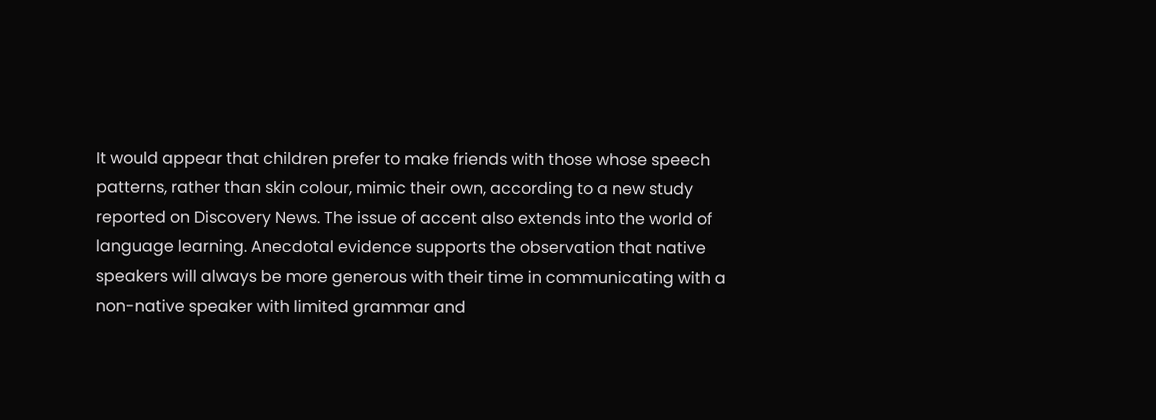It would appear that children prefer to make friends with those whose speech patterns, rather than skin colour, mimic their own, according to a new study reported on Discovery News. The issue of accent also extends into the world of language learning. Anecdotal evidence supports the observation that native speakers will always be more generous with their time in communicating with a non-native speaker with limited grammar and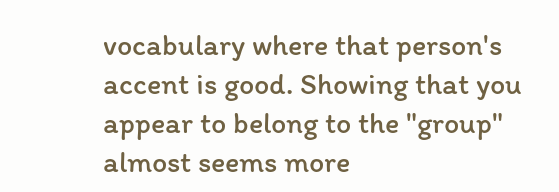vocabulary where that person's accent is good. Showing that you appear to belong to the "group" almost seems more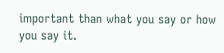important than what you say or how you say it.